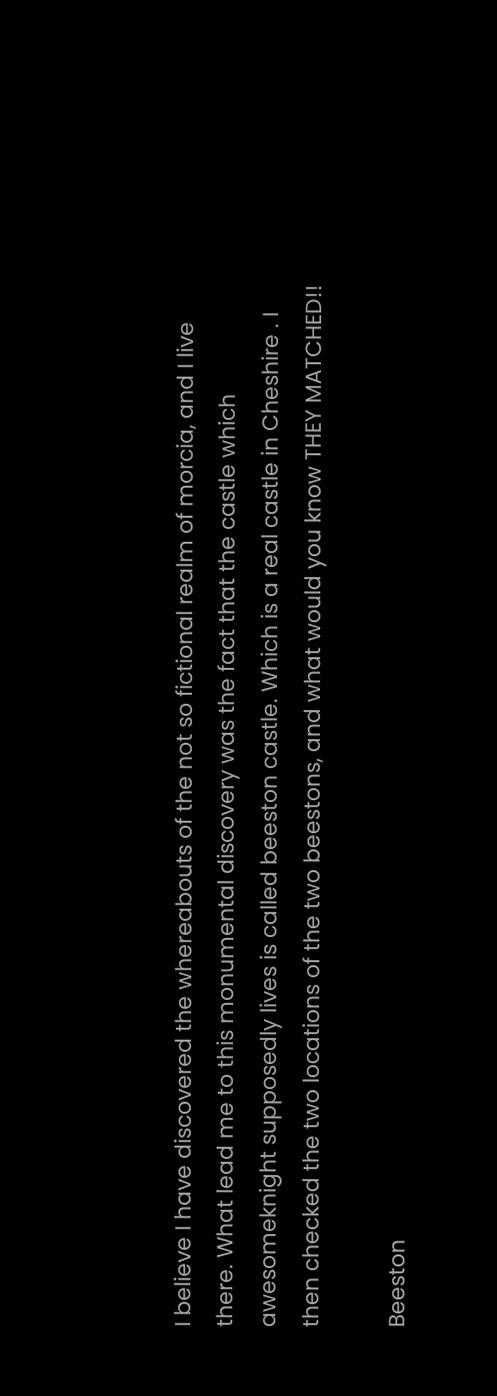I believe I have discovered the whereabouts of the not so fictional realm of morcia, and I live there. What lead me to this monumental discovery was the fact that the castle which awesomeknight supposedly lives is called beeston castle. Which is a real castle in Cheshire . I then checked the two locations of the two beestons, and what would you know THEY MATCHED!!

Beeston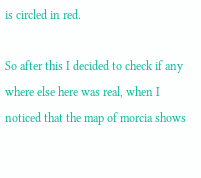is circled in red.

So after this I decided to check if any where else here was real, when I noticed that the map of morcia shows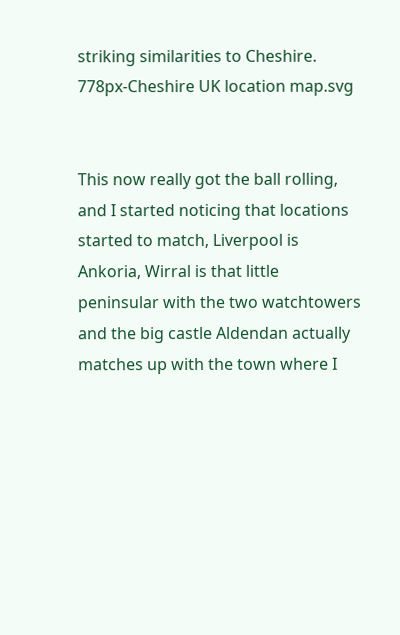striking similarities to Cheshire.
778px-Cheshire UK location map.svg


This now really got the ball rolling, and I started noticing that locations started to match, Liverpool is Ankoria, Wirral is that little peninsular with the two watchtowers and the big castle Aldendan actually matches up with the town where I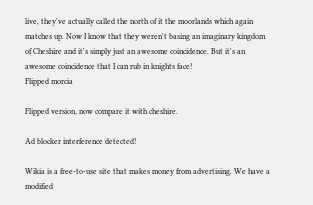live, they've actually called the north of it the moorlands which again matches up. Now I know that they weren't basing an imaginary kingdom of Cheshire and it's simply just an awesome coincidence. But it's an awesome coincidence that I can rub in knights face!
Flipped morcia

Flipped version, now compare it with cheshire.

Ad blocker interference detected!

Wikia is a free-to-use site that makes money from advertising. We have a modified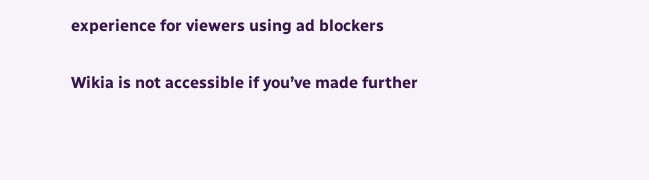experience for viewers using ad blockers

Wikia is not accessible if you’ve made further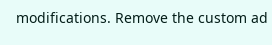modifications. Remove the custom ad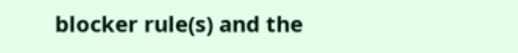blocker rule(s) and the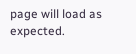page will load as expected.